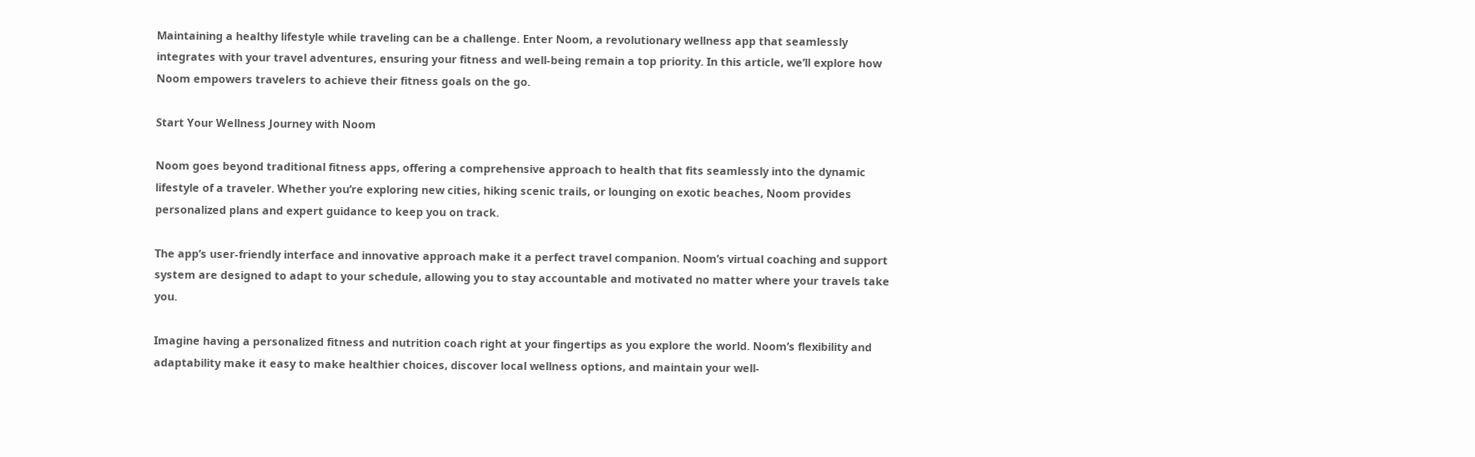Maintaining a healthy lifestyle while traveling can be a challenge. Enter Noom, a revolutionary wellness app that seamlessly integrates with your travel adventures, ensuring your fitness and well-being remain a top priority. In this article, we’ll explore how Noom empowers travelers to achieve their fitness goals on the go.

Start Your Wellness Journey with Noom

Noom goes beyond traditional fitness apps, offering a comprehensive approach to health that fits seamlessly into the dynamic lifestyle of a traveler. Whether you’re exploring new cities, hiking scenic trails, or lounging on exotic beaches, Noom provides personalized plans and expert guidance to keep you on track.

The app’s user-friendly interface and innovative approach make it a perfect travel companion. Noom’s virtual coaching and support system are designed to adapt to your schedule, allowing you to stay accountable and motivated no matter where your travels take you.

Imagine having a personalized fitness and nutrition coach right at your fingertips as you explore the world. Noom’s flexibility and adaptability make it easy to make healthier choices, discover local wellness options, and maintain your well-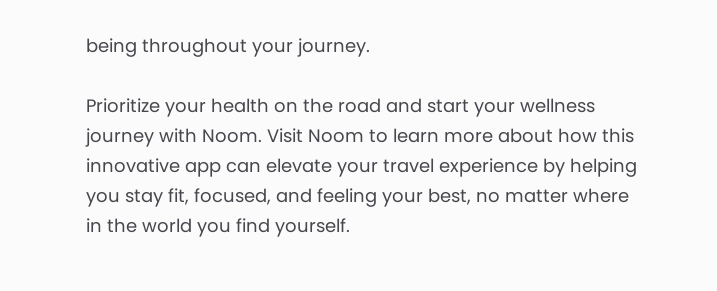being throughout your journey.

Prioritize your health on the road and start your wellness journey with Noom. Visit Noom to learn more about how this innovative app can elevate your travel experience by helping you stay fit, focused, and feeling your best, no matter where in the world you find yourself.